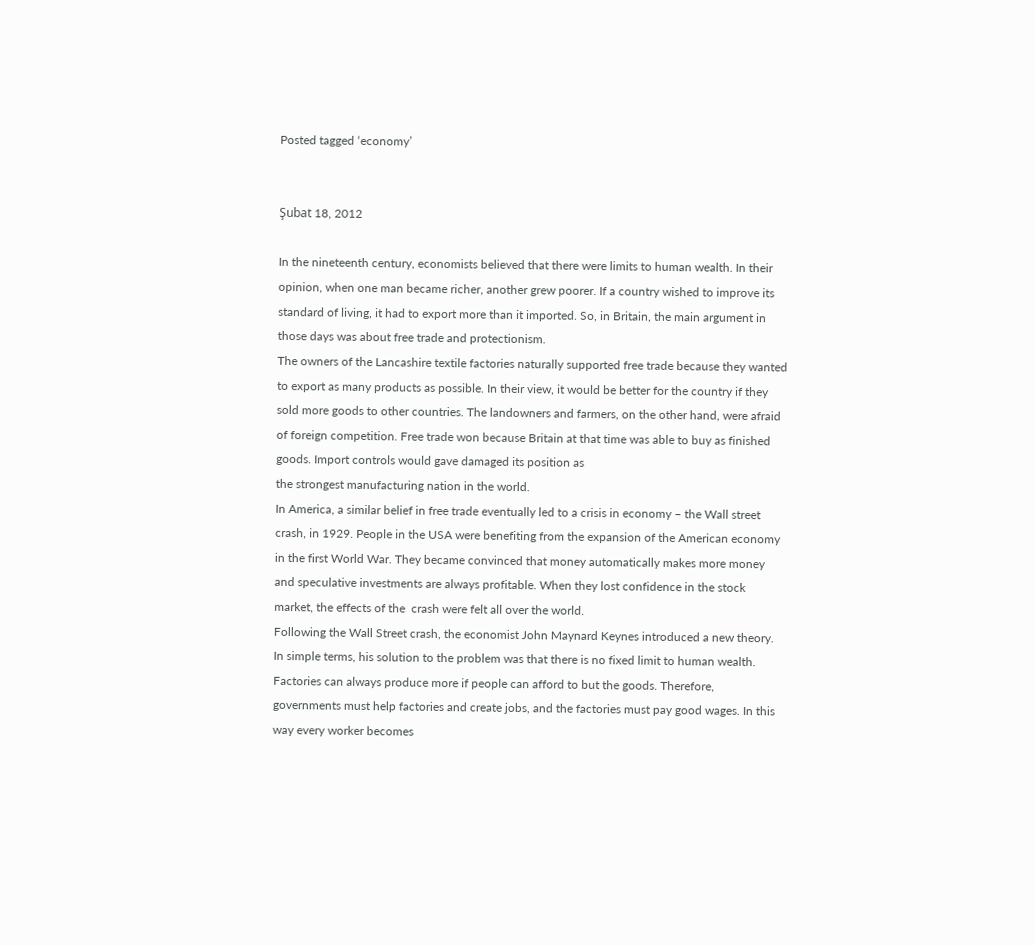Posted tagged ‘economy’


Şubat 18, 2012

In the nineteenth century, economists believed that there were limits to human wealth. In their opinion, when one man became richer, another grew poorer. If a country wished to improve its standard of living, it had to export more than it imported. So, in Britain, the main argument in those days was about free trade and protectionism.
The owners of the Lancashire textile factories naturally supported free trade because they wanted to export as many products as possible. In their view, it would be better for the country if they sold more goods to other countries. The landowners and farmers, on the other hand, were afraid of foreign competition. Free trade won because Britain at that time was able to buy as finished goods. Import controls would gave damaged its position as
the strongest manufacturing nation in the world.
In America, a similar belief in free trade eventually led to a crisis in economy – the Wall street crash, in 1929. People in the USA were benefiting from the expansion of the American economy in the first World War. They became convinced that money automatically makes more money and speculative investments are always profitable. When they lost confidence in the stock market, the effects of the  crash were felt all over the world.
Following the Wall Street crash, the economist John Maynard Keynes introduced a new theory. In simple terms, his solution to the problem was that there is no fixed limit to human wealth.  Factories can always produce more if people can afford to but the goods. Therefore, governments must help factories and create jobs, and the factories must pay good wages. In this way every worker becomes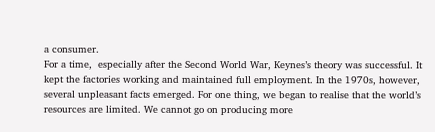a consumer.
For a time,  especially after the Second World War, Keynes’s theory was successful. It kept the factories working and maintained full employment. In the 1970s, however, several unpleasant facts emerged. For one thing, we began to realise that the world’s resources are limited. We cannot go on producing more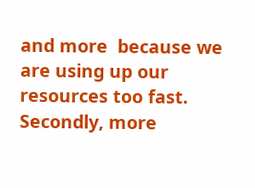and more  because we are using up our resources too fast. Secondly, more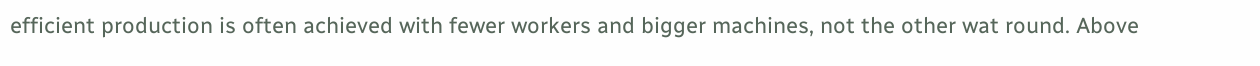efficient production is often achieved with fewer workers and bigger machines, not the other wat round. Above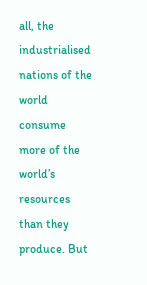all, the industrialised nations of the world consume more of the world’s resources than they produce. But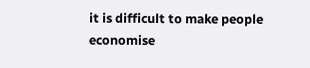it is difficult to make people economise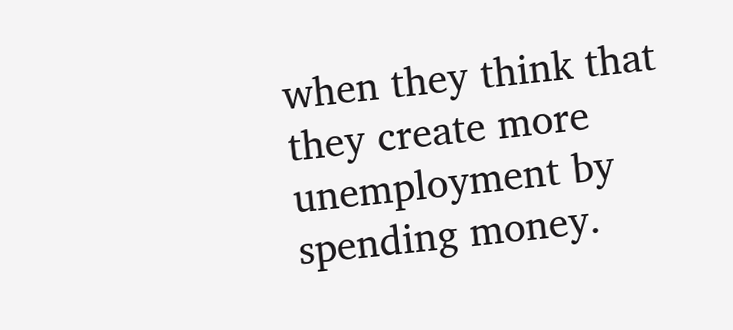when they think that they create more unemployment by spending money.